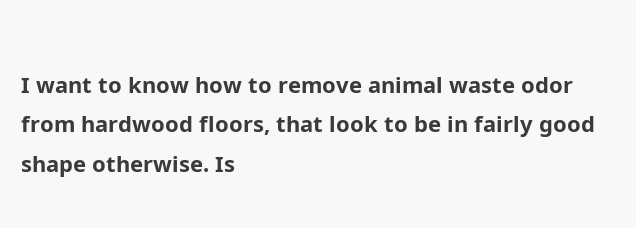I want to know how to remove animal waste odor from hardwood floors, that look to be in fairly good shape otherwise. Is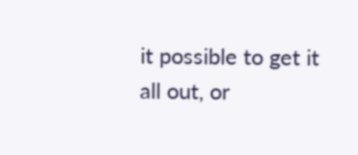it possible to get it all out, or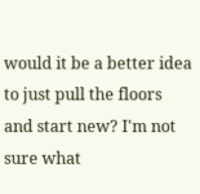would it be a better idea to just pull the floors and start new? I'm not sure what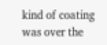kind of coating was over the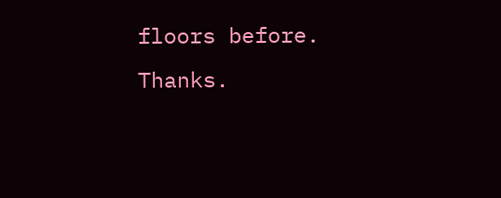floors before. Thanks.